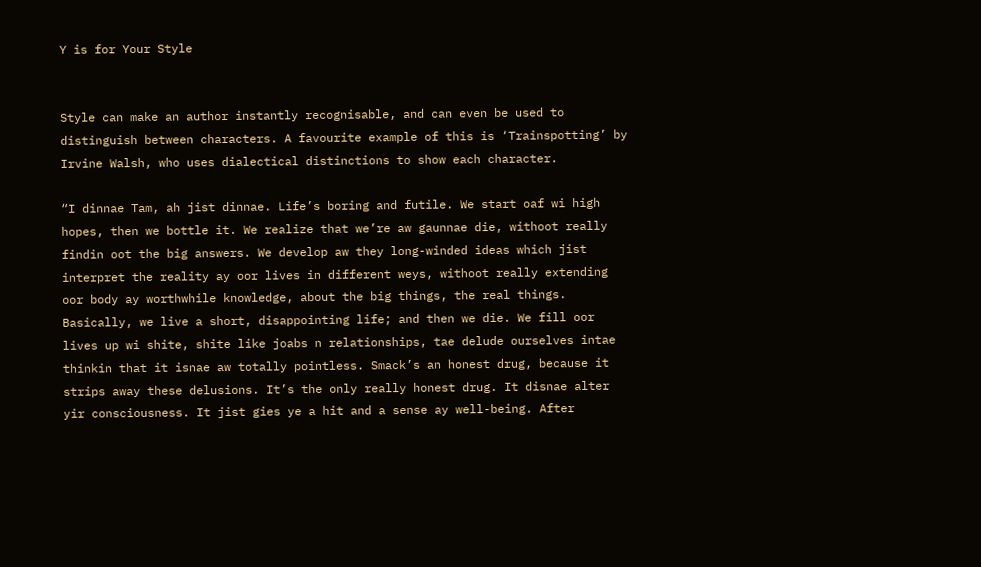Y is for Your Style


Style can make an author instantly recognisable, and can even be used to distinguish between characters. A favourite example of this is ‘Trainspotting’ by Irvine Walsh, who uses dialectical distinctions to show each character.

“I dinnae Tam, ah jist dinnae. Life’s boring and futile. We start oaf wi high hopes, then we bottle it. We realize that we’re aw gaunnae die, withoot really findin oot the big answers. We develop aw they long-winded ideas which jist interpret the reality ay oor lives in different weys, withoot really extending oor body ay worthwhile knowledge, about the big things, the real things. Basically, we live a short, disappointing life; and then we die. We fill oor lives up wi shite, shite like joabs n relationships, tae delude ourselves intae thinkin that it isnae aw totally pointless. Smack’s an honest drug, because it strips away these delusions. It’s the only really honest drug. It disnae alter yir consciousness. It jist gies ye a hit and a sense ay well-being. After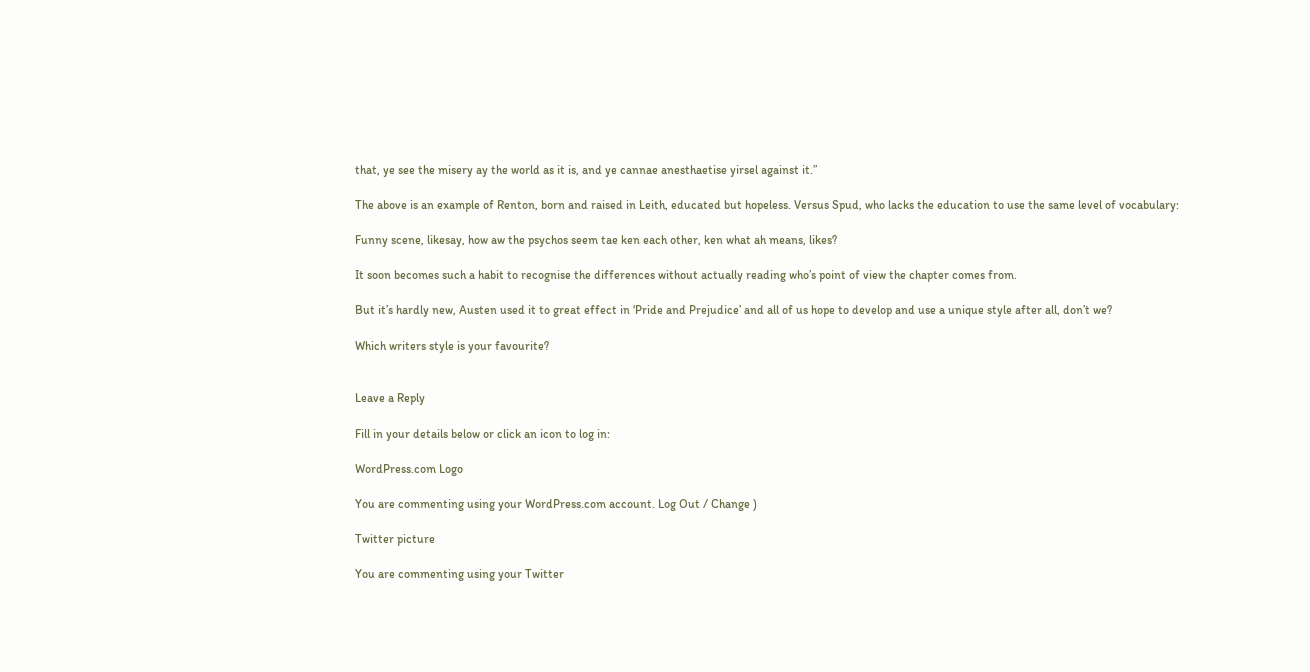that, ye see the misery ay the world as it is, and ye cannae anesthaetise yirsel against it.”

The above is an example of Renton, born and raised in Leith, educated but hopeless. Versus Spud, who lacks the education to use the same level of vocabulary:

Funny scene, likesay, how aw the psychos seem tae ken each other, ken what ah means, likes?

It soon becomes such a habit to recognise the differences without actually reading who’s point of view the chapter comes from.

But it’s hardly new, Austen used it to great effect in ‘Pride and Prejudice’ and all of us hope to develop and use a unique style after all, don’t we?

Which writers style is your favourite?


Leave a Reply

Fill in your details below or click an icon to log in:

WordPress.com Logo

You are commenting using your WordPress.com account. Log Out / Change )

Twitter picture

You are commenting using your Twitter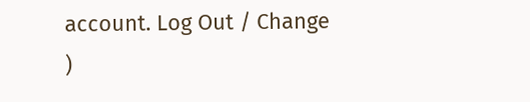account. Log Out / Change )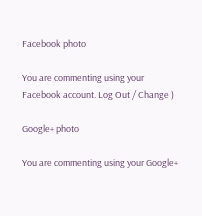Facebook photo

You are commenting using your Facebook account. Log Out / Change )

Google+ photo

You are commenting using your Google+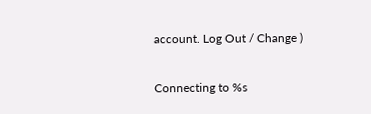account. Log Out / Change )

Connecting to %s